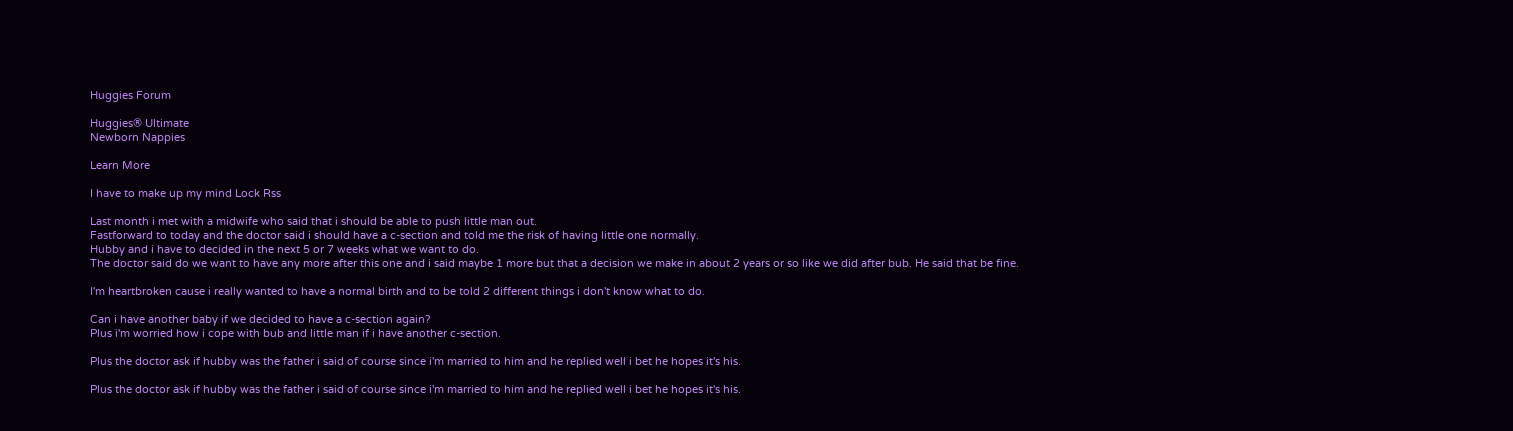Huggies Forum

Huggies® Ultimate
Newborn Nappies

Learn More

I have to make up my mind Lock Rss

Last month i met with a midwife who said that i should be able to push little man out.
Fastforward to today and the doctor said i should have a c-section and told me the risk of having little one normally.
Hubby and i have to decided in the next 5 or 7 weeks what we want to do.
The doctor said do we want to have any more after this one and i said maybe 1 more but that a decision we make in about 2 years or so like we did after bub. He said that be fine.

I'm heartbroken cause i really wanted to have a normal birth and to be told 2 different things i don't know what to do.

Can i have another baby if we decided to have a c-section again?
Plus i'm worried how i cope with bub and little man if i have another c-section.

Plus the doctor ask if hubby was the father i said of course since i'm married to him and he replied well i bet he hopes it's his.

Plus the doctor ask if hubby was the father i said of course since i'm married to him and he replied well i bet he hopes it's his.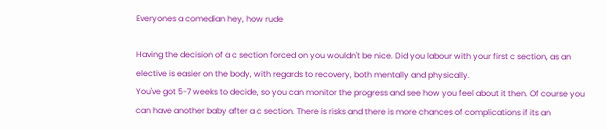Everyones a comedian hey, how rude

Having the decision of a c section forced on you wouldn't be nice. Did you labour with your first c section, as an elective is easier on the body, with regards to recovery, both mentally and physically.
You've got 5-7 weeks to decide, so you can monitor the progress and see how you feel about it then. Of course you can have another baby after a c section. There is risks and there is more chances of complications if its an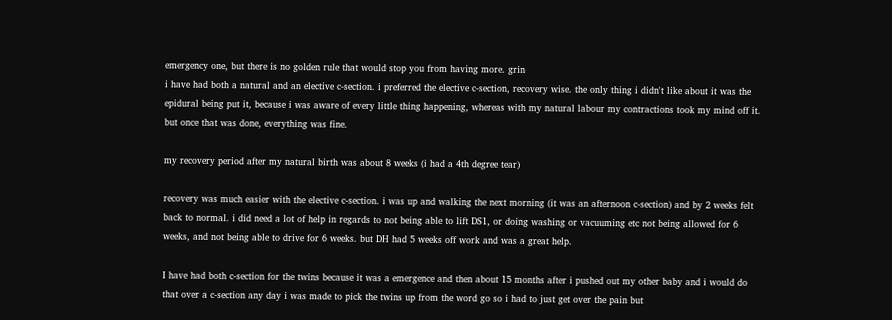emergency one, but there is no golden rule that would stop you from having more. grin
i have had both a natural and an elective c-section. i preferred the elective c-section, recovery wise. the only thing i didn't like about it was the epidural being put it, because i was aware of every little thing happening, whereas with my natural labour my contractions took my mind off it. but once that was done, everything was fine.

my recovery period after my natural birth was about 8 weeks (i had a 4th degree tear)

recovery was much easier with the elective c-section. i was up and walking the next morning (it was an afternoon c-section) and by 2 weeks felt back to normal. i did need a lot of help in regards to not being able to lift DS1, or doing washing or vacuuming etc not being allowed for 6 weeks, and not being able to drive for 6 weeks. but DH had 5 weeks off work and was a great help.

I have had both c-section for the twins because it was a emergence and then about 15 months after i pushed out my other baby and i would do that over a c-section any day i was made to pick the twins up from the word go so i had to just get over the pain but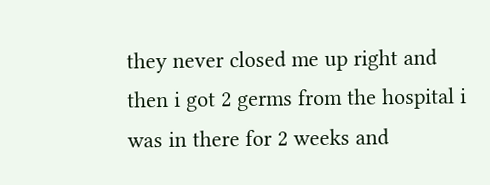they never closed me up right and then i got 2 germs from the hospital i was in there for 2 weeks and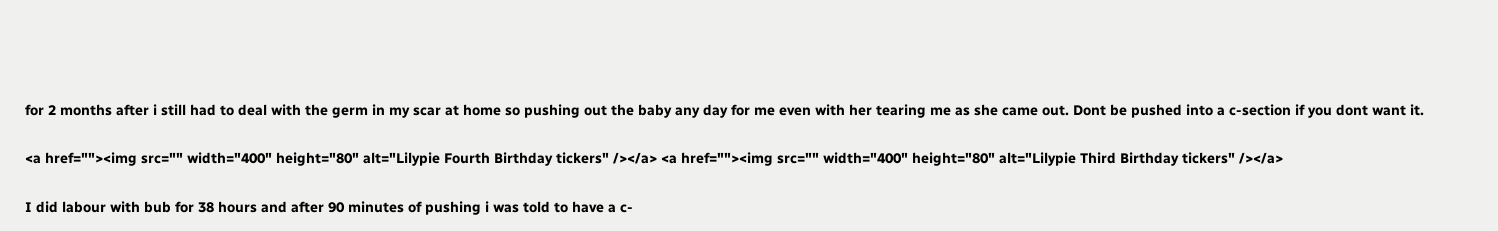for 2 months after i still had to deal with the germ in my scar at home so pushing out the baby any day for me even with her tearing me as she came out. Dont be pushed into a c-section if you dont want it.

<a href=""><img src="" width="400" height="80" alt="Lilypie Fourth Birthday tickers" /></a> <a href=""><img src="" width="400" height="80" alt="Lilypie Third Birthday tickers" /></a>

I did labour with bub for 38 hours and after 90 minutes of pushing i was told to have a c-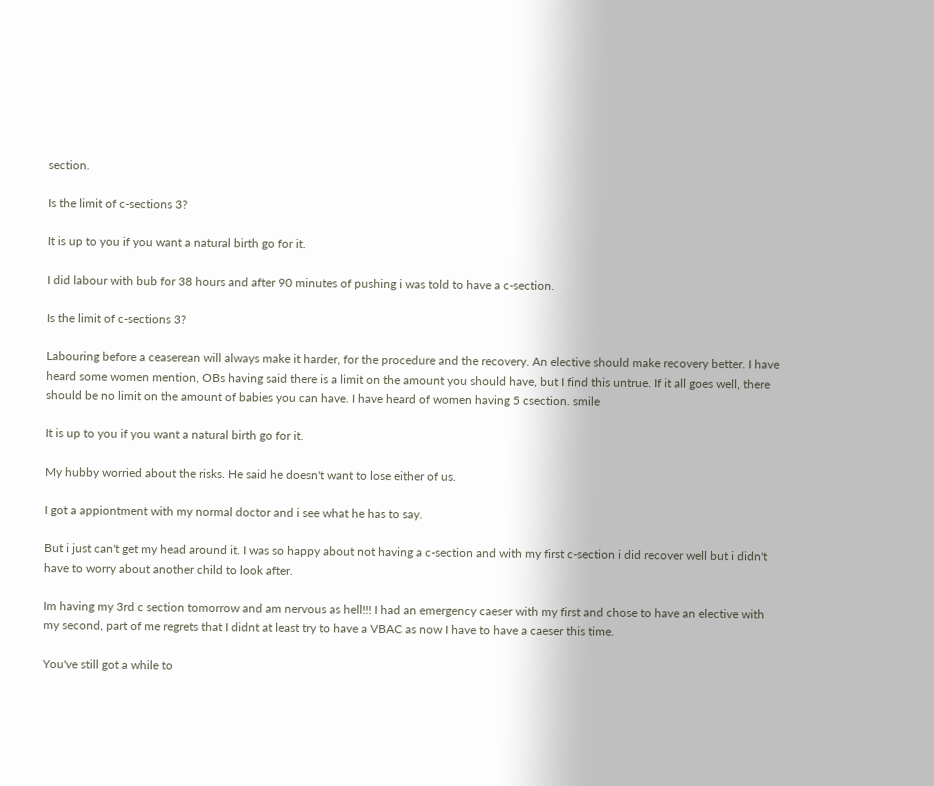section.

Is the limit of c-sections 3?

It is up to you if you want a natural birth go for it.

I did labour with bub for 38 hours and after 90 minutes of pushing i was told to have a c-section.

Is the limit of c-sections 3?

Labouring before a ceaserean will always make it harder, for the procedure and the recovery. An elective should make recovery better. I have heard some women mention, OBs having said there is a limit on the amount you should have, but I find this untrue. If it all goes well, there should be no limit on the amount of babies you can have. I have heard of women having 5 csection. smile

It is up to you if you want a natural birth go for it.

My hubby worried about the risks. He said he doesn't want to lose either of us.

I got a appiontment with my normal doctor and i see what he has to say.

But i just can't get my head around it. I was so happy about not having a c-section and with my first c-section i did recover well but i didn't have to worry about another child to look after.

Im having my 3rd c section tomorrow and am nervous as hell!!! I had an emergency caeser with my first and chose to have an elective with my second, part of me regrets that I didnt at least try to have a VBAC as now I have to have a caeser this time.

You've still got a while to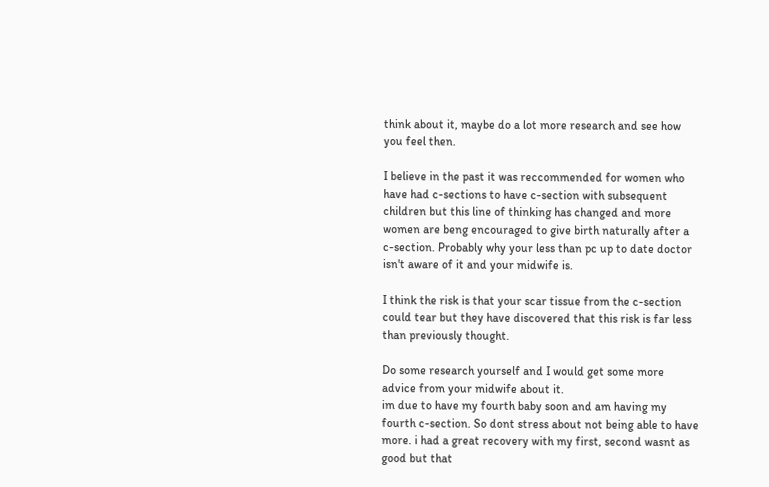think about it, maybe do a lot more research and see how you feel then.

I believe in the past it was reccommended for women who have had c-sections to have c-section with subsequent children but this line of thinking has changed and more women are beng encouraged to give birth naturally after a c-section. Probably why your less than pc up to date doctor isn't aware of it and your midwife is.

I think the risk is that your scar tissue from the c-section could tear but they have discovered that this risk is far less than previously thought.

Do some research yourself and I would get some more advice from your midwife about it.
im due to have my fourth baby soon and am having my fourth c-section. So dont stress about not being able to have more. i had a great recovery with my first, second wasnt as good but that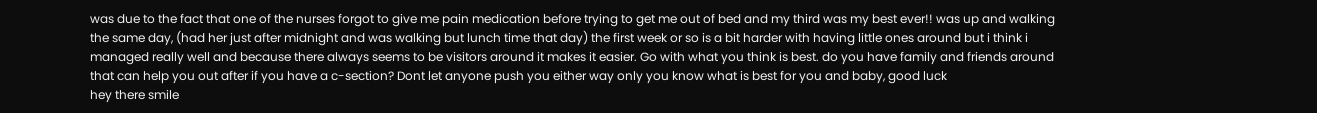was due to the fact that one of the nurses forgot to give me pain medication before trying to get me out of bed and my third was my best ever!! was up and walking the same day, (had her just after midnight and was walking but lunch time that day) the first week or so is a bit harder with having little ones around but i think i managed really well and because there always seems to be visitors around it makes it easier. Go with what you think is best. do you have family and friends around that can help you out after if you have a c-section? Dont let anyone push you either way only you know what is best for you and baby, good luck
hey there smile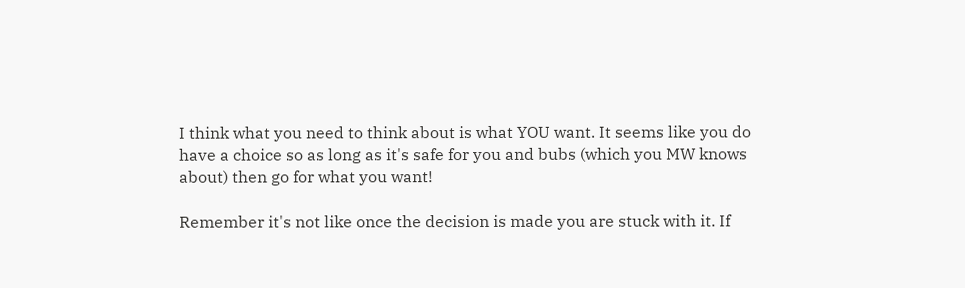I think what you need to think about is what YOU want. It seems like you do have a choice so as long as it's safe for you and bubs (which you MW knows about) then go for what you want!

Remember it's not like once the decision is made you are stuck with it. If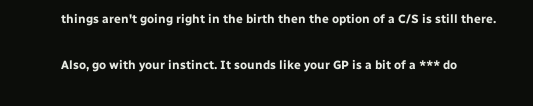things aren't going right in the birth then the option of a C/S is still there.

Also, go with your instinct. It sounds like your GP is a bit of a *** do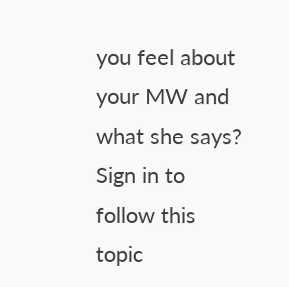you feel about your MW and what she says?
Sign in to follow this topic